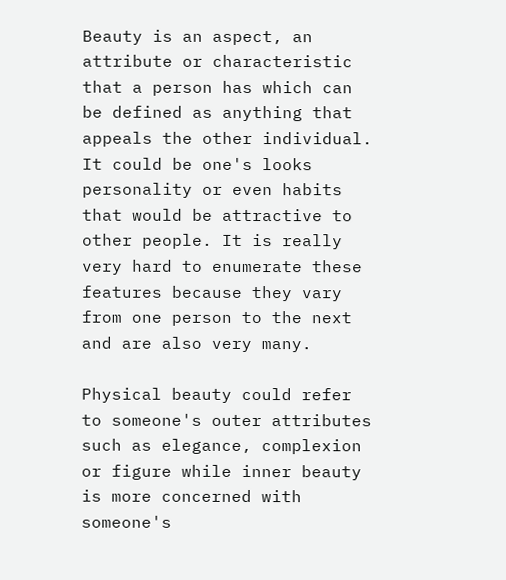Beauty is an aspect, an attribute or characteristic that a person has which can be defined as anything that appeals the other individual. It could be one's looks personality or even habits that would be attractive to other people. It is really very hard to enumerate these features because they vary from one person to the next and are also very many.

Physical beauty could refer to someone's outer attributes such as elegance, complexion or figure while inner beauty is more concerned with someone's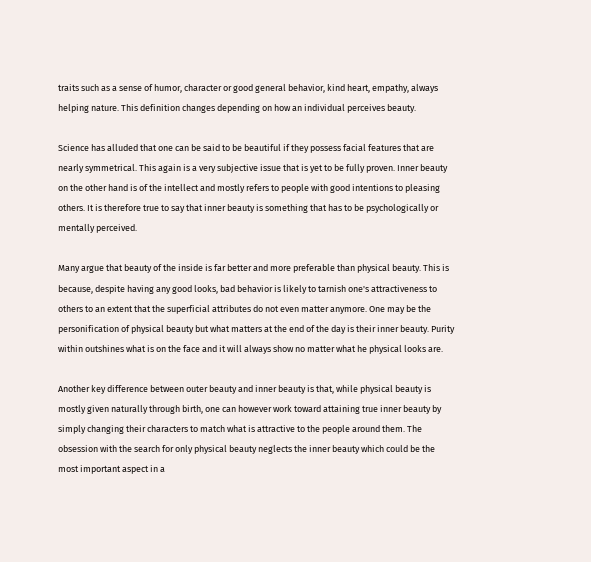traits such as a sense of humor, character or good general behavior, kind heart, empathy, always helping nature. This definition changes depending on how an individual perceives beauty.

Science has alluded that one can be said to be beautiful if they possess facial features that are nearly symmetrical. This again is a very subjective issue that is yet to be fully proven. Inner beauty on the other hand is of the intellect and mostly refers to people with good intentions to pleasing others. It is therefore true to say that inner beauty is something that has to be psychologically or mentally perceived.

Many argue that beauty of the inside is far better and more preferable than physical beauty. This is because, despite having any good looks, bad behavior is likely to tarnish one's attractiveness to others to an extent that the superficial attributes do not even matter anymore. One may be the personification of physical beauty but what matters at the end of the day is their inner beauty. Purity within outshines what is on the face and it will always show no matter what he physical looks are.

Another key difference between outer beauty and inner beauty is that, while physical beauty is mostly given naturally through birth, one can however work toward attaining true inner beauty by simply changing their characters to match what is attractive to the people around them. The obsession with the search for only physical beauty neglects the inner beauty which could be the most important aspect in a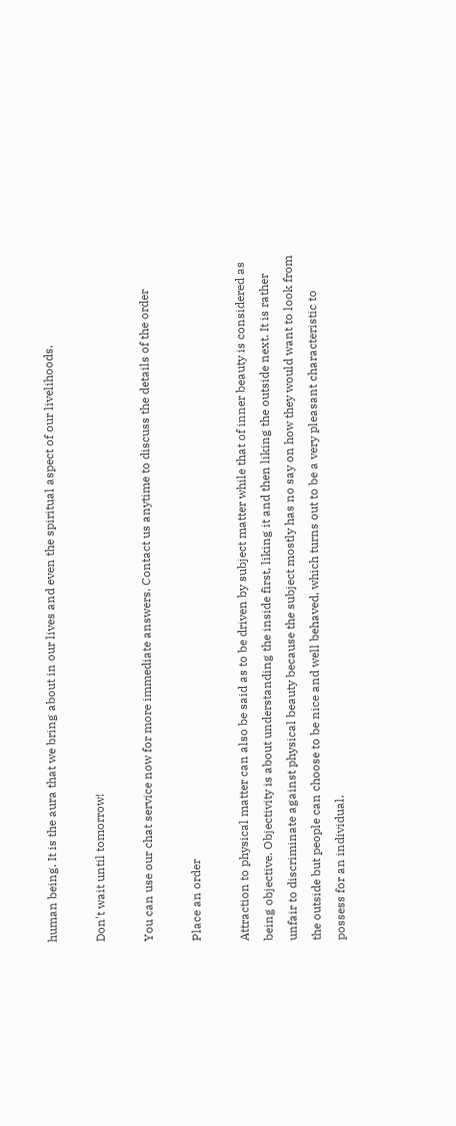human being. It is the aura that we bring about in our lives and even the spiritual aspect of our livelihoods.

Don't wait until tomorrow!

You can use our chat service now for more immediate answers. Contact us anytime to discuss the details of the order

Place an order

Attraction to physical matter can also be said as to be driven by subject matter while that of inner beauty is considered as being objective. Objectivity is about understanding the inside first, liking it and then liking the outside next. It is rather unfair to discriminate against physical beauty because the subject mostly has no say on how they would want to look from the outside but people can choose to be nice and well behaved, which turns out to be a very pleasant characteristic to possess for an individual.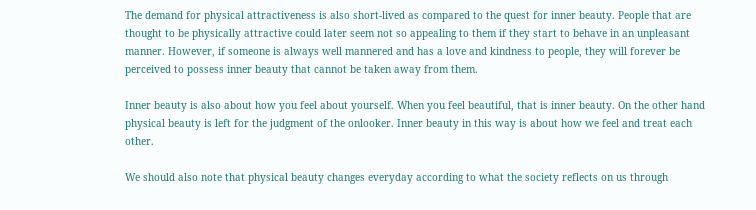The demand for physical attractiveness is also short-lived as compared to the quest for inner beauty. People that are thought to be physically attractive could later seem not so appealing to them if they start to behave in an unpleasant manner. However, if someone is always well mannered and has a love and kindness to people, they will forever be perceived to possess inner beauty that cannot be taken away from them.

Inner beauty is also about how you feel about yourself. When you feel beautiful, that is inner beauty. On the other hand physical beauty is left for the judgment of the onlooker. Inner beauty in this way is about how we feel and treat each other.

We should also note that physical beauty changes everyday according to what the society reflects on us through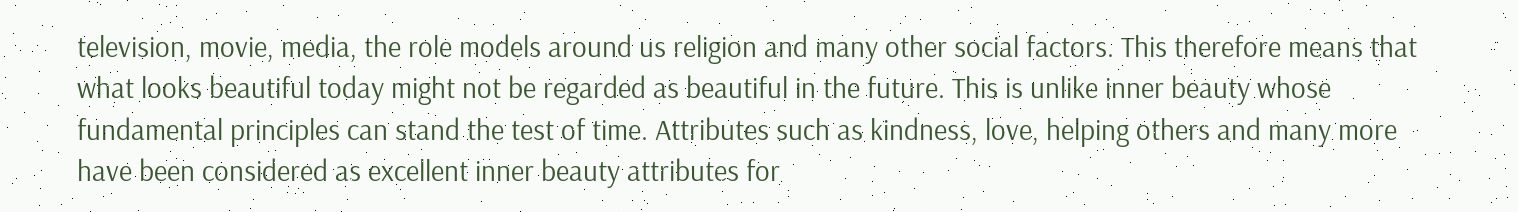television, movie, media, the role models around us religion and many other social factors. This therefore means that what looks beautiful today might not be regarded as beautiful in the future. This is unlike inner beauty whose fundamental principles can stand the test of time. Attributes such as kindness, love, helping others and many more have been considered as excellent inner beauty attributes for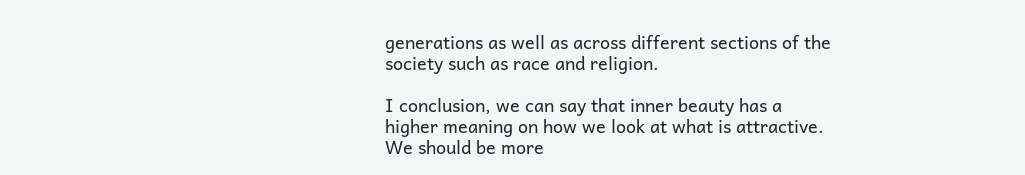generations as well as across different sections of the society such as race and religion.

I conclusion, we can say that inner beauty has a higher meaning on how we look at what is attractive. We should be more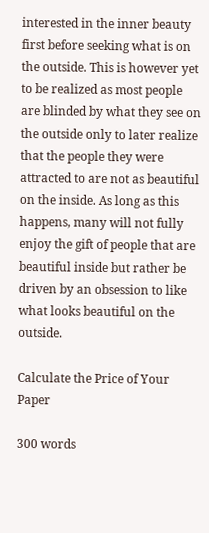interested in the inner beauty first before seeking what is on the outside. This is however yet to be realized as most people are blinded by what they see on the outside only to later realize that the people they were attracted to are not as beautiful on the inside. As long as this happens, many will not fully enjoy the gift of people that are beautiful inside but rather be driven by an obsession to like what looks beautiful on the outside.

Calculate the Price of Your Paper

300 words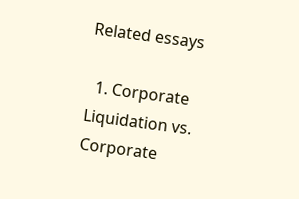Related essays

  1. Corporate Liquidation vs. Corporate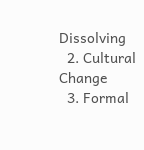Dissolving
  2. Cultural Change
  3. Formal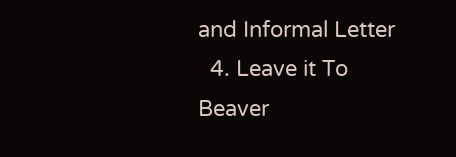and Informal Letter
  4. Leave it To Beaver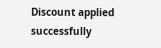Discount applied successfully